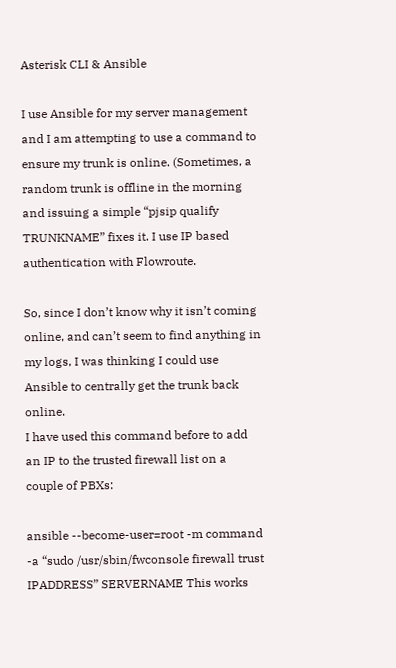Asterisk CLI & Ansible

I use Ansible for my server management and I am attempting to use a command to ensure my trunk is online. (Sometimes, a random trunk is offline in the morning and issuing a simple “pjsip qualify TRUNKNAME” fixes it. I use IP based authentication with Flowroute.

So, since I don’t know why it isn’t coming online, and can’t seem to find anything in my logs, I was thinking I could use Ansible to centrally get the trunk back online.
I have used this command before to add an IP to the trusted firewall list on a couple of PBXs:

ansible --become-user=root -m command -a “sudo /usr/sbin/fwconsole firewall trust IPADDRESS” SERVERNAME This works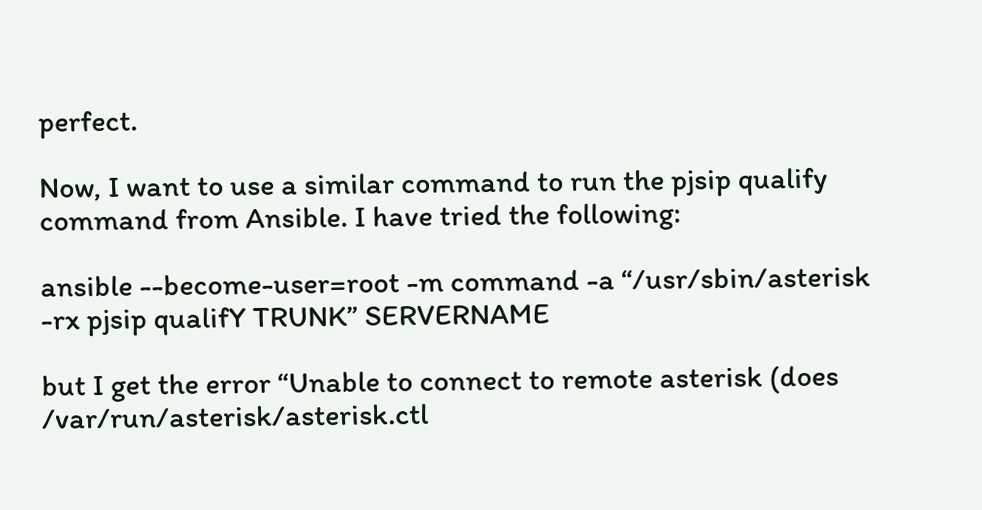perfect.

Now, I want to use a similar command to run the pjsip qualify command from Ansible. I have tried the following:

ansible --become-user=root -m command -a “/usr/sbin/asterisk -rx pjsip qualifY TRUNK” SERVERNAME

but I get the error “Unable to connect to remote asterisk (does /var/run/asterisk/asterisk.ctl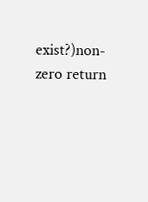exist?)non-zero return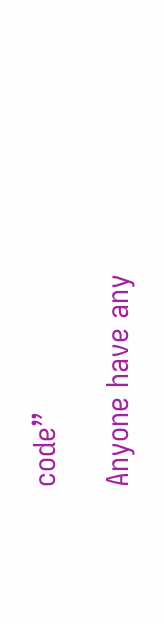code”

Anyone have any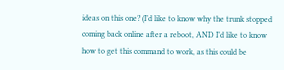ideas on this one? (I’d like to know why the trunk stopped coming back online after a reboot, AND I’d like to know how to get this command to work, as this could be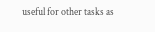useful for other tasks as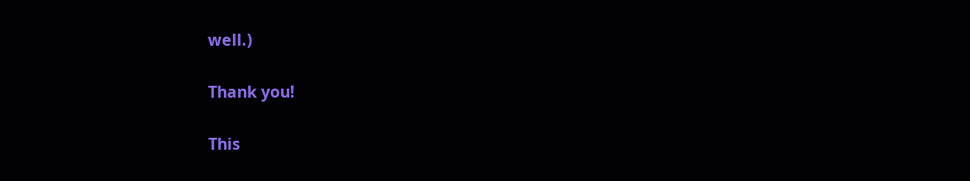well.)

Thank you!

This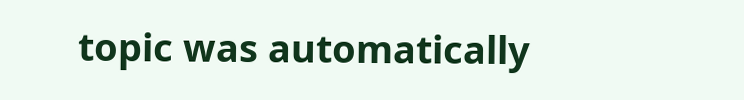topic was automatically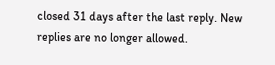closed 31 days after the last reply. New replies are no longer allowed.